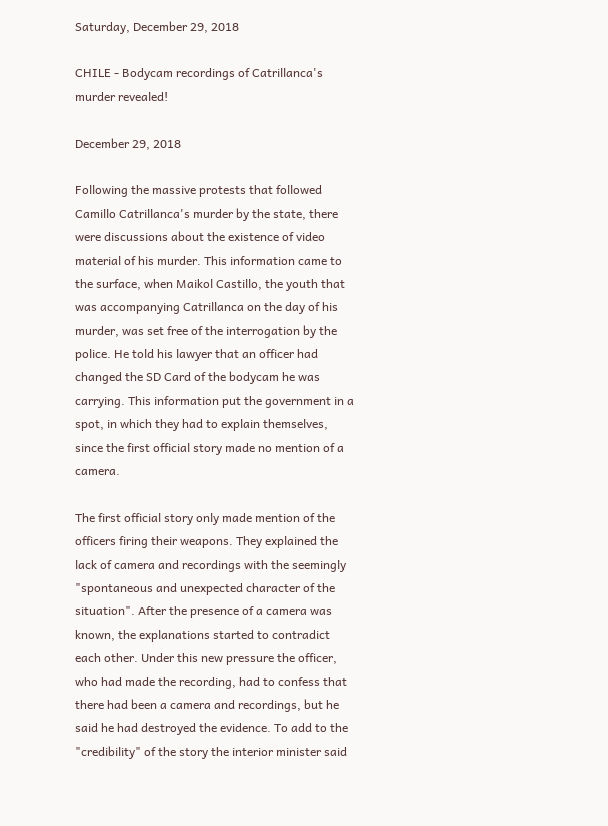Saturday, December 29, 2018

CHILE - Bodycam recordings of Catrillanca's murder revealed!

December 29, 2018

Following the massive protests that followed Camillo Catrillanca's murder by the state, there were discussions about the existence of video material of his murder. This information came to the surface, when Maikol Castillo, the youth that was accompanying Catrillanca on the day of his murder, was set free of the interrogation by the police. He told his lawyer that an officer had changed the SD Card of the bodycam he was carrying. This information put the government in a spot, in which they had to explain themselves, since the first official story made no mention of a camera.

The first official story only made mention of the officers firing their weapons. They explained the lack of camera and recordings with the seemingly "spontaneous and unexpected character of the situation". After the presence of a camera was known, the explanations started to contradict each other. Under this new pressure the officer, who had made the recording, had to confess that there had been a camera and recordings, but he said he had destroyed the evidence. To add to the "credibility" of the story the interior minister said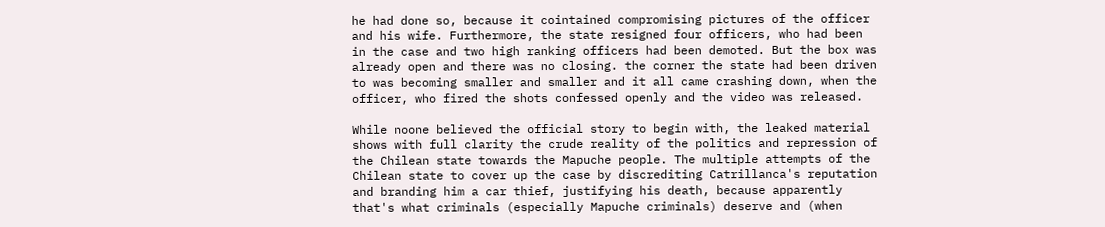he had done so, because it cointained compromising pictures of the officer and his wife. Furthermore, the state resigned four officers, who had been in the case and two high ranking officers had been demoted. But the box was already open and there was no closing. the corner the state had been driven to was becoming smaller and smaller and it all came crashing down, when the officer, who fired the shots confessed openly and the video was released.

While noone believed the official story to begin with, the leaked material shows with full clarity the crude reality of the politics and repression of the Chilean state towards the Mapuche people. The multiple attempts of the Chilean state to cover up the case by discrediting Catrillanca's reputation and branding him a car thief, justifying his death, because apparently that's what criminals (especially Mapuche criminals) deserve and (when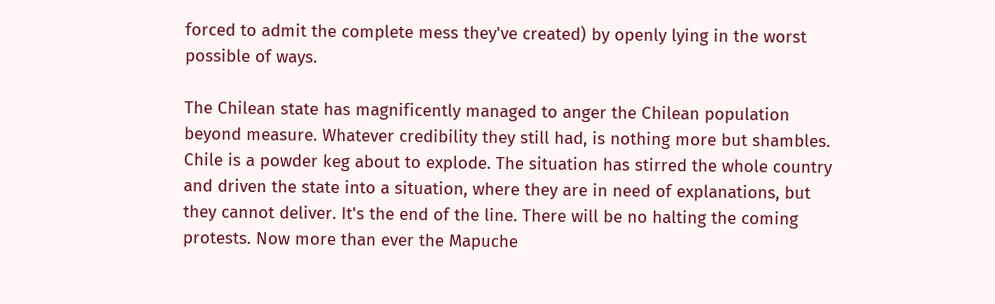forced to admit the complete mess they've created) by openly lying in the worst possible of ways.

The Chilean state has magnificently managed to anger the Chilean population beyond measure. Whatever credibility they still had, is nothing more but shambles. Chile is a powder keg about to explode. The situation has stirred the whole country and driven the state into a situation, where they are in need of explanations, but they cannot deliver. It's the end of the line. There will be no halting the coming protests. Now more than ever the Mapuche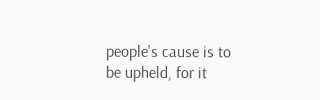people's cause is to be upheld, for it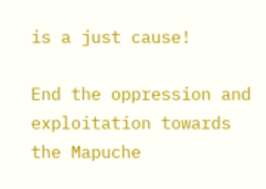is a just cause!

End the oppression and exploitation towards the Mapuche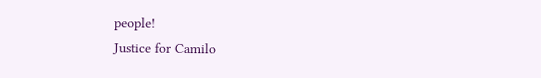people!
Justice for Camilo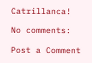Catrillanca!

No comments:

Post a Comment